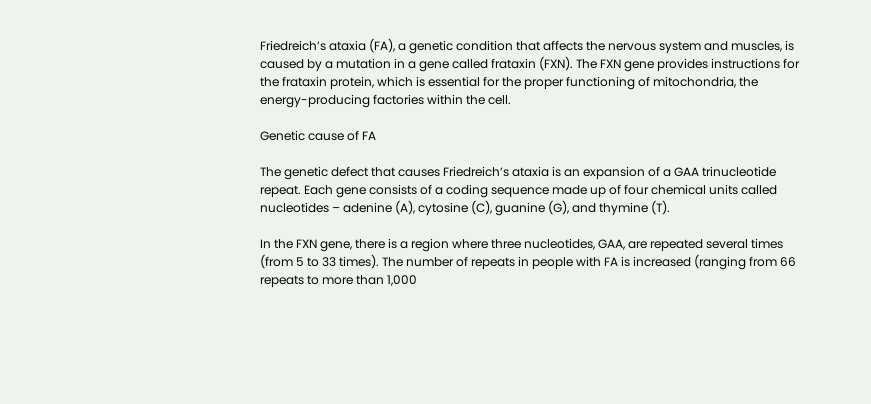Friedreich’s ataxia (FA), a genetic condition that affects the nervous system and muscles, is caused by a mutation in a gene called frataxin (FXN). The FXN gene provides instructions for the frataxin protein, which is essential for the proper functioning of mitochondria, the energy-producing factories within the cell.

Genetic cause of FA

The genetic defect that causes Friedreich’s ataxia is an expansion of a GAA trinucleotide repeat. Each gene consists of a coding sequence made up of four chemical units called nucleotides – adenine (A), cytosine (C), guanine (G), and thymine (T).

In the FXN gene, there is a region where three nucleotides, GAA, are repeated several times (from 5 to 33 times). The number of repeats in people with FA is increased (ranging from 66 repeats to more than 1,000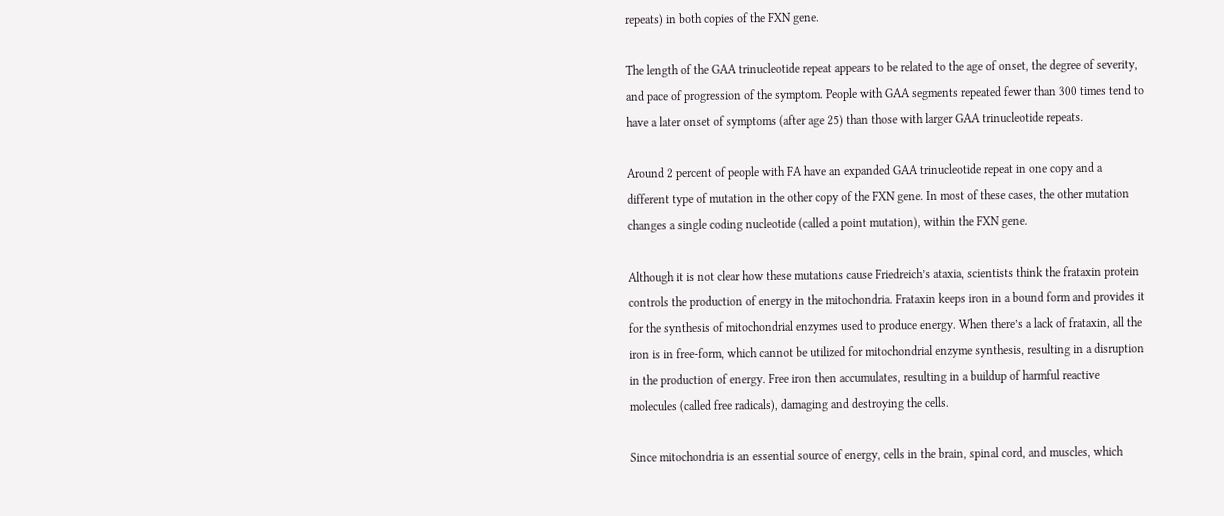repeats) in both copies of the FXN gene.

The length of the GAA trinucleotide repeat appears to be related to the age of onset, the degree of severity, and pace of progression of the symptom. People with GAA segments repeated fewer than 300 times tend to have a later onset of symptoms (after age 25) than those with larger GAA trinucleotide repeats.

Around 2 percent of people with FA have an expanded GAA trinucleotide repeat in one copy and a different type of mutation in the other copy of the FXN gene. In most of these cases, the other mutation changes a single coding nucleotide (called a point mutation), within the FXN gene.

Although it is not clear how these mutations cause Friedreich’s ataxia, scientists think the frataxin protein controls the production of energy in the mitochondria. Frataxin keeps iron in a bound form and provides it for the synthesis of mitochondrial enzymes used to produce energy. When there’s a lack of frataxin, all the iron is in free-form, which cannot be utilized for mitochondrial enzyme synthesis, resulting in a disruption in the production of energy. Free iron then accumulates, resulting in a buildup of harmful reactive molecules (called free radicals), damaging and destroying the cells.

Since mitochondria is an essential source of energy, cells in the brain, spinal cord, and muscles, which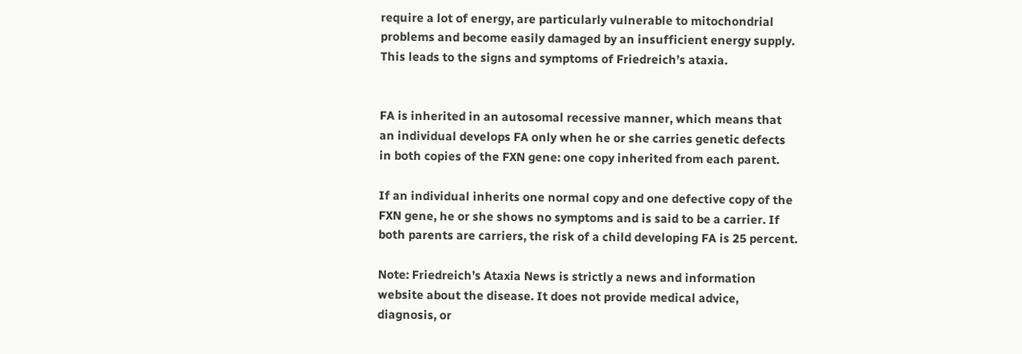require a lot of energy, are particularly vulnerable to mitochondrial problems and become easily damaged by an insufficient energy supply. This leads to the signs and symptoms of Friedreich’s ataxia.


FA is inherited in an autosomal recessive manner, which means that an individual develops FA only when he or she carries genetic defects in both copies of the FXN gene: one copy inherited from each parent.

If an individual inherits one normal copy and one defective copy of the FXN gene, he or she shows no symptoms and is said to be a carrier. If both parents are carriers, the risk of a child developing FA is 25 percent.

Note: Friedreich’s Ataxia News is strictly a news and information website about the disease. It does not provide medical advice, diagnosis, or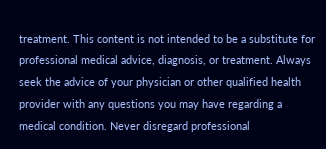treatment. This content is not intended to be a substitute for professional medical advice, diagnosis, or treatment. Always seek the advice of your physician or other qualified health provider with any questions you may have regarding a medical condition. Never disregard professional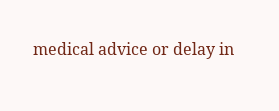medical advice or delay in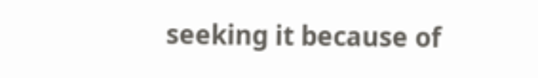seeking it because of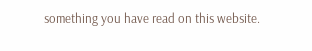something you have read on this website.